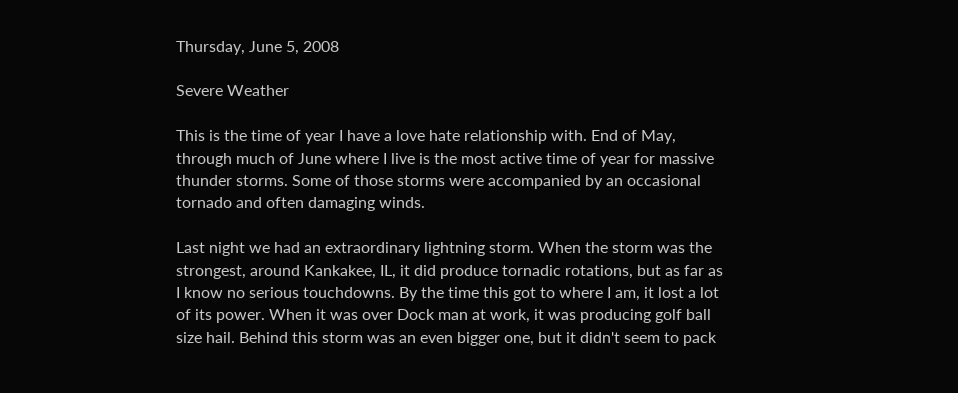Thursday, June 5, 2008

Severe Weather

This is the time of year I have a love hate relationship with. End of May, through much of June where I live is the most active time of year for massive thunder storms. Some of those storms were accompanied by an occasional tornado and often damaging winds.

Last night we had an extraordinary lightning storm. When the storm was the strongest, around Kankakee, IL, it did produce tornadic rotations, but as far as I know no serious touchdowns. By the time this got to where I am, it lost a lot of its power. When it was over Dock man at work, it was producing golf ball size hail. Behind this storm was an even bigger one, but it didn't seem to pack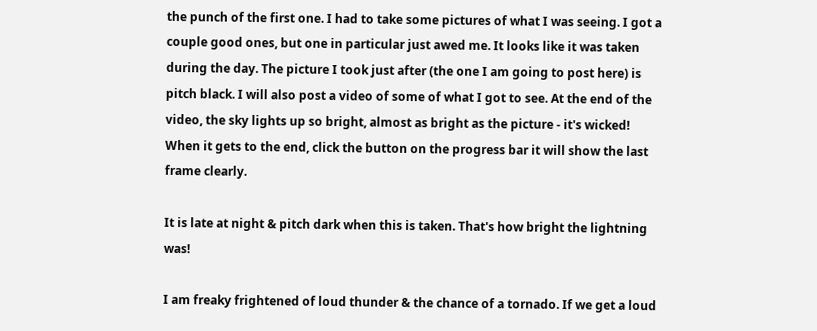the punch of the first one. I had to take some pictures of what I was seeing. I got a couple good ones, but one in particular just awed me. It looks like it was taken during the day. The picture I took just after (the one I am going to post here) is pitch black. I will also post a video of some of what I got to see. At the end of the video, the sky lights up so bright, almost as bright as the picture - it's wicked! When it gets to the end, click the button on the progress bar it will show the last frame clearly.

It is late at night & pitch dark when this is taken. That's how bright the lightning was!

I am freaky frightened of loud thunder & the chance of a tornado. If we get a loud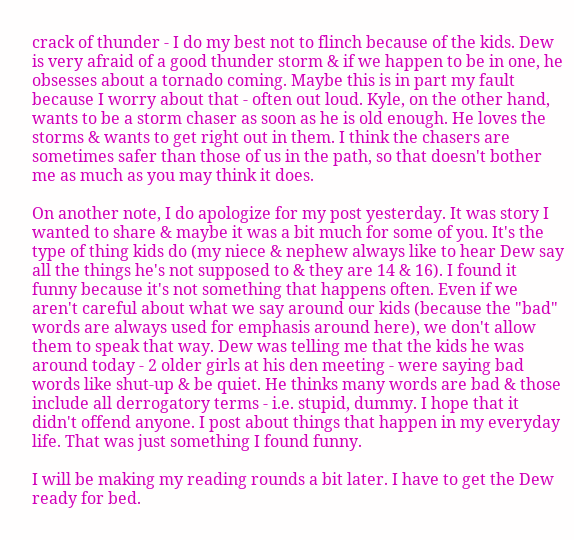crack of thunder - I do my best not to flinch because of the kids. Dew is very afraid of a good thunder storm & if we happen to be in one, he obsesses about a tornado coming. Maybe this is in part my fault because I worry about that - often out loud. Kyle, on the other hand, wants to be a storm chaser as soon as he is old enough. He loves the storms & wants to get right out in them. I think the chasers are sometimes safer than those of us in the path, so that doesn't bother me as much as you may think it does.

On another note, I do apologize for my post yesterday. It was story I wanted to share & maybe it was a bit much for some of you. It's the type of thing kids do (my niece & nephew always like to hear Dew say all the things he's not supposed to & they are 14 & 16). I found it funny because it's not something that happens often. Even if we aren't careful about what we say around our kids (because the "bad" words are always used for emphasis around here), we don't allow them to speak that way. Dew was telling me that the kids he was around today - 2 older girls at his den meeting - were saying bad words like shut-up & be quiet. He thinks many words are bad & those include all derrogatory terms - i.e. stupid, dummy. I hope that it didn't offend anyone. I post about things that happen in my everyday life. That was just something I found funny.

I will be making my reading rounds a bit later. I have to get the Dew ready for bed.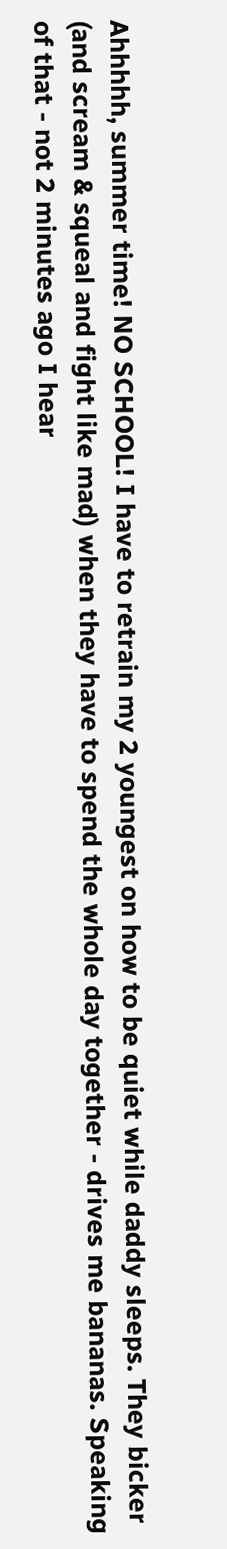Ahhhhh, summer time! NO SCHOOL! I have to retrain my 2 youngest on how to be quiet while daddy sleeps. They bicker (and scream & squeal and fight like mad) when they have to spend the whole day together - drives me bananas. Speaking of that - not 2 minutes ago I hear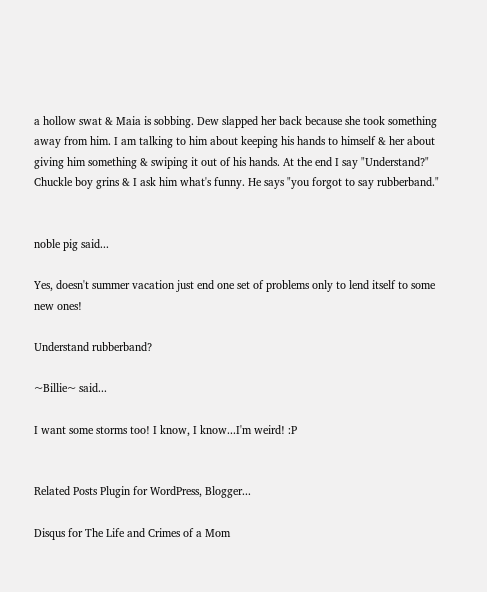a hollow swat & Maia is sobbing. Dew slapped her back because she took something away from him. I am talking to him about keeping his hands to himself & her about giving him something & swiping it out of his hands. At the end I say "Understand?" Chuckle boy grins & I ask him what's funny. He says "you forgot to say rubberband."


noble pig said...

Yes, doesn't summer vacation just end one set of problems only to lend itself to some new ones!

Understand rubberband?

~Billie~ said...

I want some storms too! I know, I know...I'm weird! :P


Related Posts Plugin for WordPress, Blogger...

Disqus for The Life and Crimes of a Mom